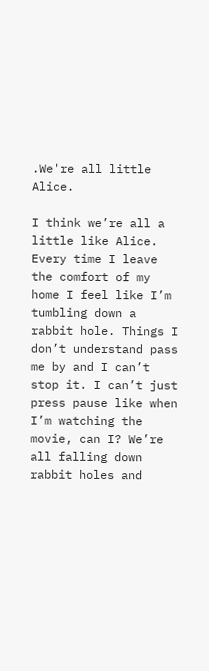.We're all little Alice.

I think we’re all a little like Alice. Every time I leave the comfort of my home I feel like I’m tumbling down a rabbit hole. Things I don’t understand pass me by and I can’t stop it. I can’t just press pause like when I’m watching the movie, can I? We’re all falling down rabbit holes and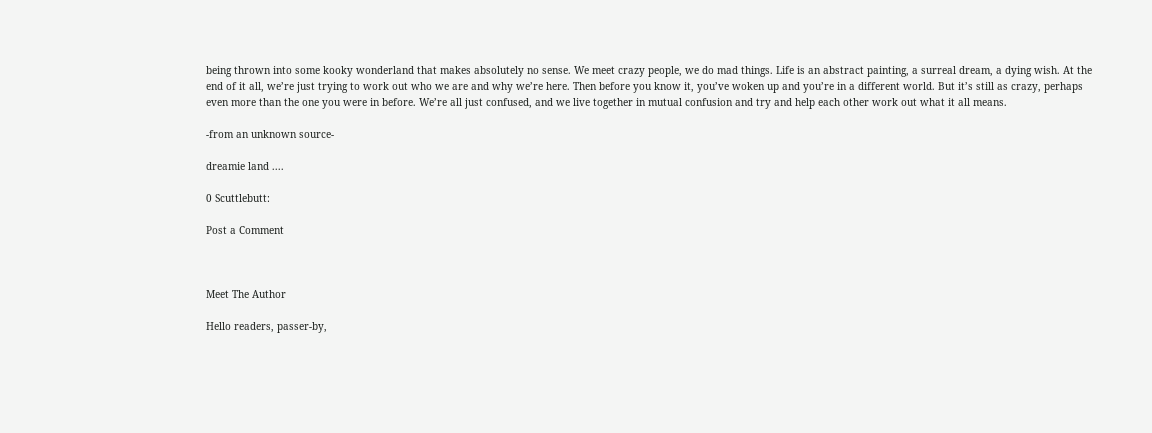being thrown into some kooky wonderland that makes absolutely no sense. We meet crazy people, we do mad things. Life is an abstract painting, a surreal dream, a dying wish. At the end of it all, we’re just trying to work out who we are and why we’re here. Then before you know it, you’ve woken up and you’re in a different world. But it’s still as crazy, perhaps even more than the one you were in before. We’re all just confused, and we live together in mutual confusion and try and help each other work out what it all means.

-from an unknown source-

dreamie land ....

0 Scuttlebutt:

Post a Comment



Meet The Author

Hello readers, passer-by,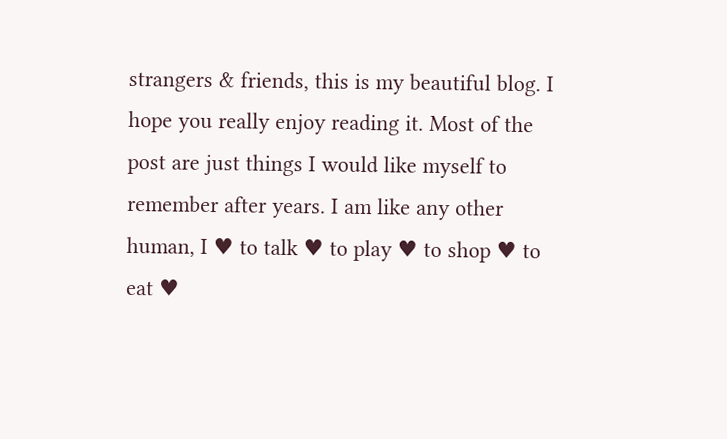strangers & friends, this is my beautiful blog. I hope you really enjoy reading it. Most of the post are just things I would like myself to remember after years. I am like any other human, I ♥ to talk ♥ to play ♥ to shop ♥ to eat ♥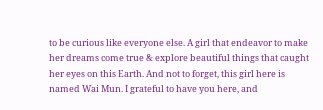to be curious like everyone else. A girl that endeavor to make her dreams come true & explore beautiful things that caught her eyes on this Earth. And not to forget, this girl here is named Wai Mun. I grateful to have you here, and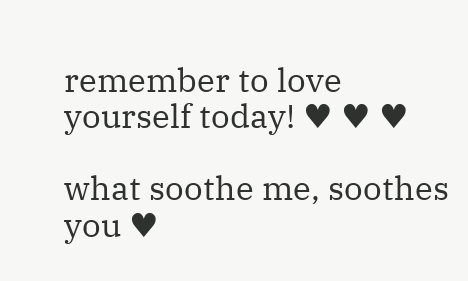remember to love yourself today! ♥ ♥ ♥

what soothe me, soothes you ♥